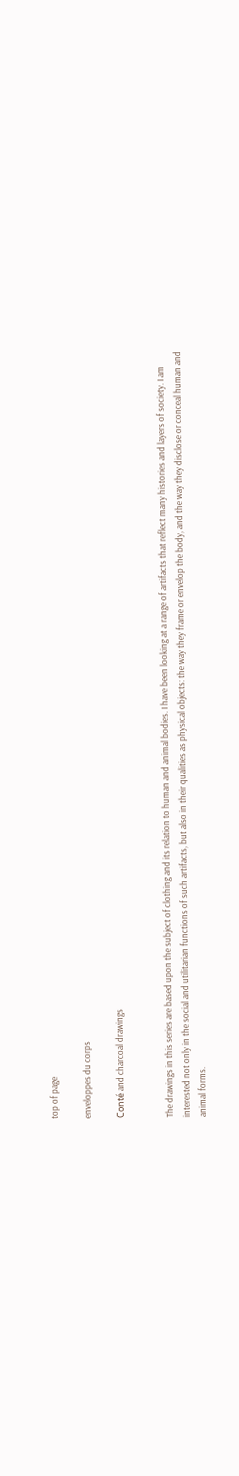top of page

enveloppes du corps

Conté and charcoal drawings


The drawings in this series are based upon the subject of clothing and its relation to human and animal bodies. I have been looking at a range of artifacts that reflect many histories and layers of society. I am interested not only in the social and utilitarian functions of such artifacts, but also in their qualities as physical objects: the way they frame or envelop the body, and the way they disclose or conceal human and animal forms.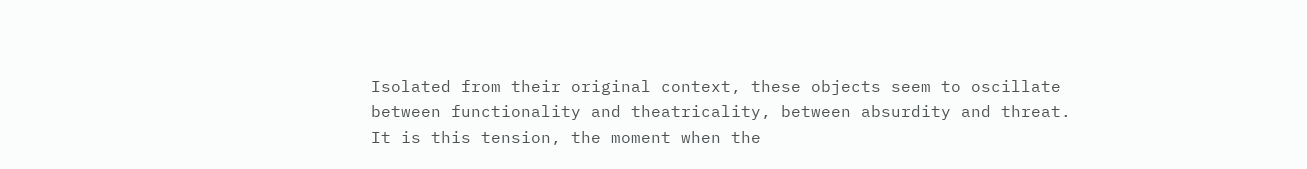Isolated from their original context, these objects seem to oscillate between functionality and theatricality, between absurdity and threat. It is this tension, the moment when the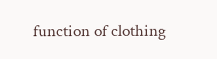function of clothing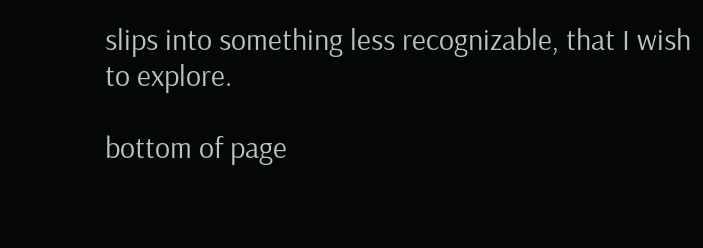slips into something less recognizable, that I wish to explore.

bottom of page